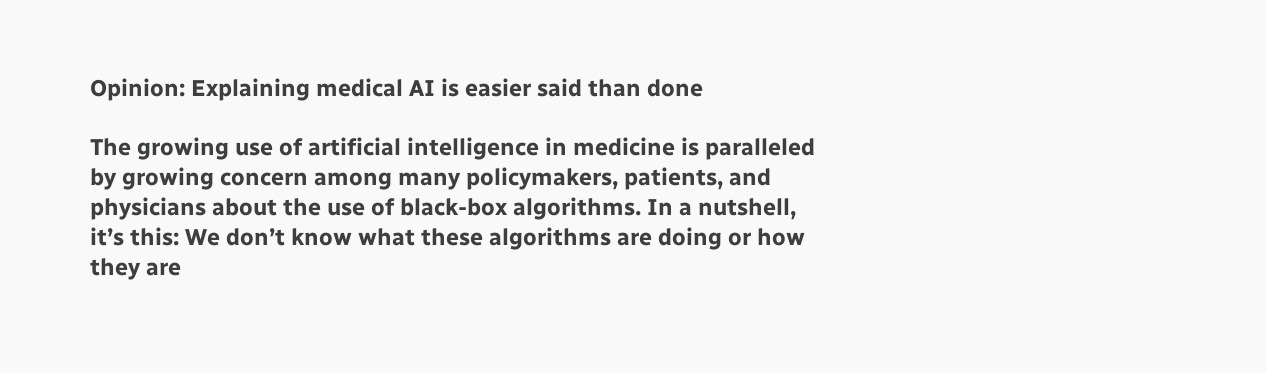Opinion: Explaining medical AI is easier said than done

The growing use of artificial intelligence in medicine is paralleled by growing concern among many policymakers, patients, and physicians about the use of black-box algorithms. In a nutshell, it’s this: We don’t know what these algorithms are doing or how they are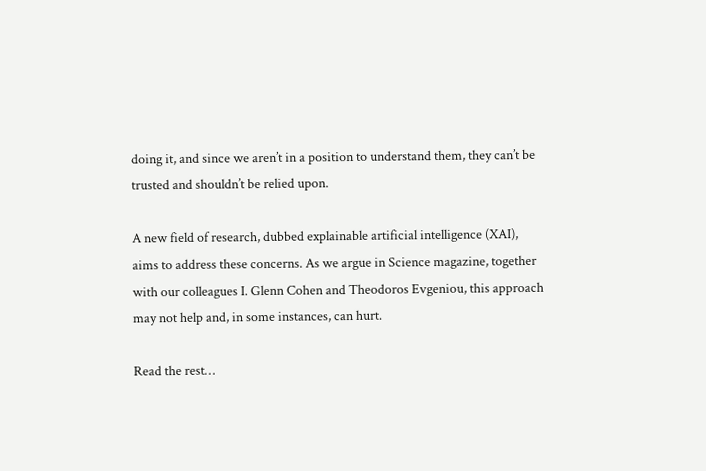doing it, and since we aren’t in a position to understand them, they can’t be trusted and shouldn’t be relied upon.

A new field of research, dubbed explainable artificial intelligence (XAI), aims to address these concerns. As we argue in Science magazine, together with our colleagues I. Glenn Cohen and Theodoros Evgeniou, this approach may not help and, in some instances, can hurt.

Read the rest…